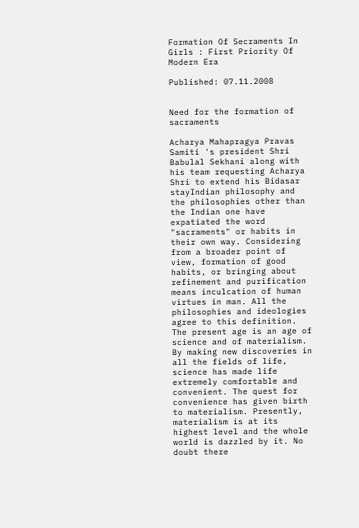Formation Of Secraments In Girls : First Priority Of Modern Era

Published: 07.11.2008


Need for the formation of sacraments

Acharya Mahapragya Pravas Samiti 's president Shri Babulal Sekhani along with his team requesting Acharya Shri to extend his Bidasar stayIndian philosophy and the philosophies other than the Indian one have expatiated the word "sacraments" or habits in their own way. Considering from a broader point of view, formation of good habits, or bringing about refinement and purification means inculcation of human virtues in man. All the philosophies and ideologies agree to this definition. The present age is an age of science and of materialism. By making new discoveries in all the fields of life, science has made life extremely comfortable and convenient. The quest for convenience has given birth to materialism. Presently, materialism is at its highest level and the whole world is dazzled by it. No doubt there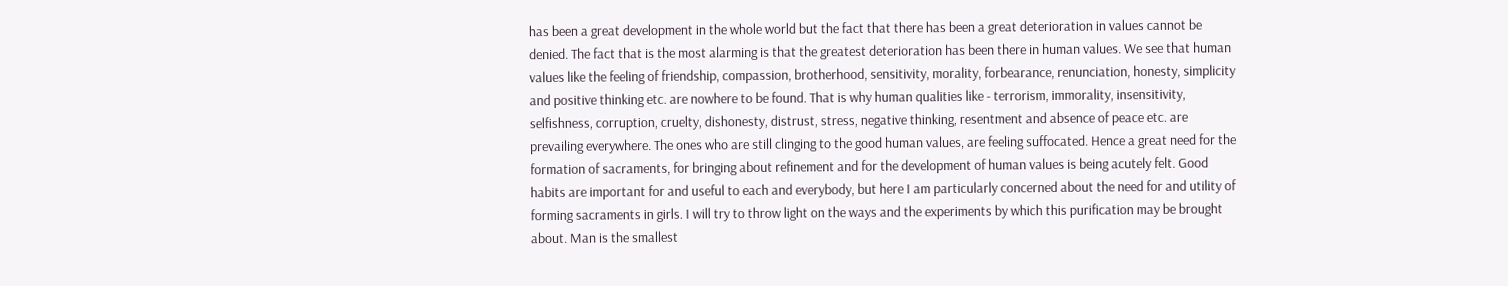has been a great development in the whole world but the fact that there has been a great deterioration in values cannot be denied. The fact that is the most alarming is that the greatest deterioration has been there in human values. We see that human values like the feeling of friendship, compassion, brotherhood, sensitivity, morality, forbearance, renunciation, honesty, simplicity and positive thinking etc. are nowhere to be found. That is why human qualities like - terrorism, immorality, insensitivity, selfishness, corruption, cruelty, dishonesty, distrust, stress, negative thinking, resentment and absence of peace etc. are prevailing everywhere. The ones who are still clinging to the good human values, are feeling suffocated. Hence a great need for the formation of sacraments, for bringing about refinement and for the development of human values is being acutely felt. Good habits are important for and useful to each and everybody, but here I am particularly concerned about the need for and utility of forming sacraments in girls. I will try to throw light on the ways and the experiments by which this purification may be brought about. Man is the smallest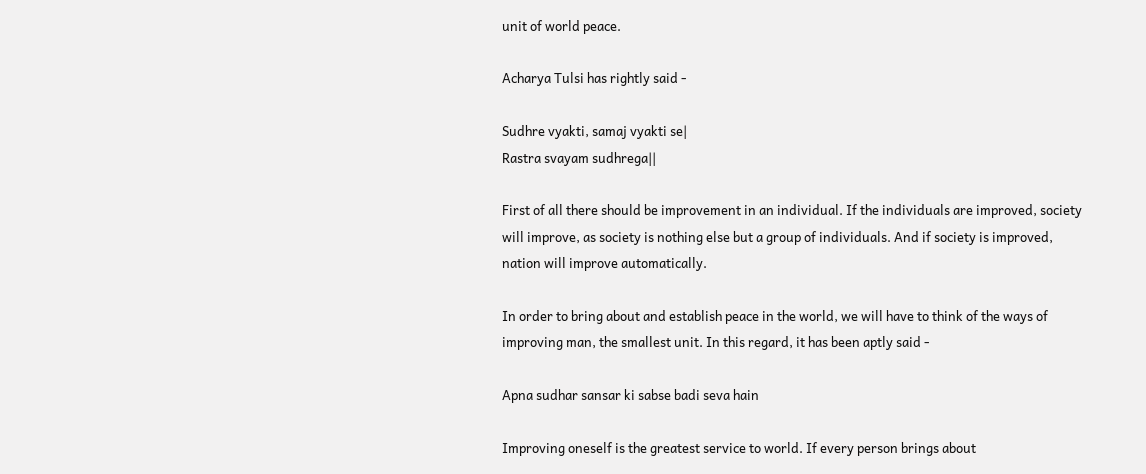unit of world peace.

Acharya Tulsi has rightly said -

Sudhre vyakti, samaj vyakti se|
Rastra svayam sudhrega||

First of all there should be improvement in an individual. If the individuals are improved, society will improve, as society is nothing else but a group of individuals. And if society is improved, nation will improve automatically.

In order to bring about and establish peace in the world, we will have to think of the ways of improving man, the smallest unit. In this regard, it has been aptly said -

Apna sudhar sansar ki sabse badi seva hain

Improving oneself is the greatest service to world. If every person brings about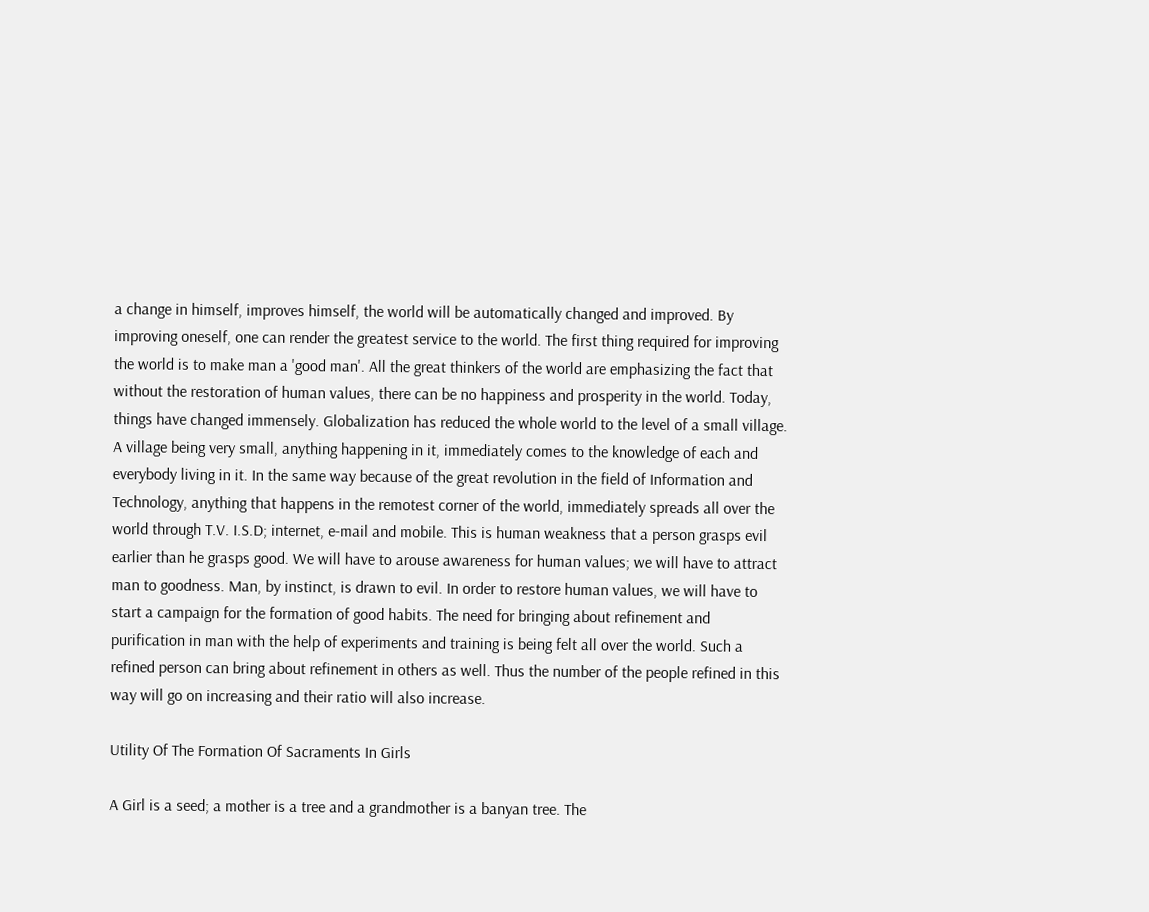a change in himself, improves himself, the world will be automatically changed and improved. By improving oneself, one can render the greatest service to the world. The first thing required for improving the world is to make man a 'good man'. All the great thinkers of the world are emphasizing the fact that without the restoration of human values, there can be no happiness and prosperity in the world. Today, things have changed immensely. Globalization has reduced the whole world to the level of a small village. A village being very small, anything happening in it, immediately comes to the knowledge of each and everybody living in it. In the same way because of the great revolution in the field of Information and Technology, anything that happens in the remotest corner of the world, immediately spreads all over the world through T.V. I.S.D; internet, e-mail and mobile. This is human weakness that a person grasps evil earlier than he grasps good. We will have to arouse awareness for human values; we will have to attract man to goodness. Man, by instinct, is drawn to evil. In order to restore human values, we will have to start a campaign for the formation of good habits. The need for bringing about refinement and purification in man with the help of experiments and training is being felt all over the world. Such a refined person can bring about refinement in others as well. Thus the number of the people refined in this way will go on increasing and their ratio will also increase.

Utility Of The Formation Of Sacraments In Girls

A Girl is a seed; a mother is a tree and a grandmother is a banyan tree. The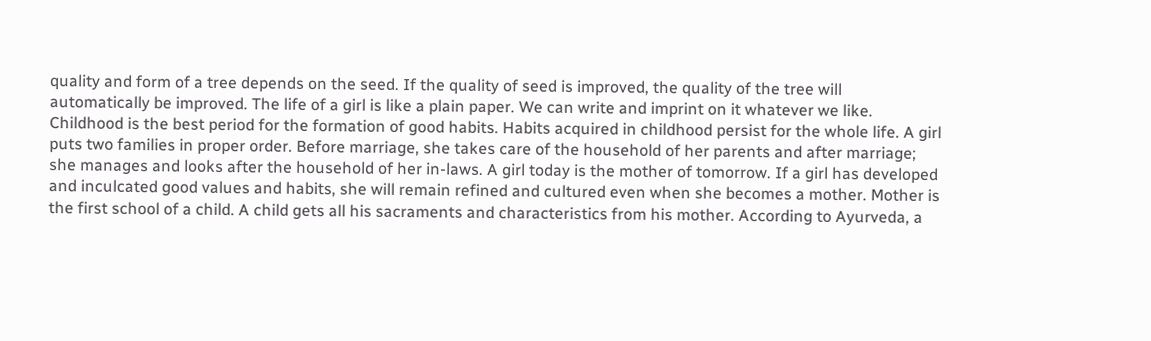quality and form of a tree depends on the seed. If the quality of seed is improved, the quality of the tree will automatically be improved. The life of a girl is like a plain paper. We can write and imprint on it whatever we like. Childhood is the best period for the formation of good habits. Habits acquired in childhood persist for the whole life. A girl puts two families in proper order. Before marriage, she takes care of the household of her parents and after marriage; she manages and looks after the household of her in-laws. A girl today is the mother of tomorrow. If a girl has developed and inculcated good values and habits, she will remain refined and cultured even when she becomes a mother. Mother is the first school of a child. A child gets all his sacraments and characteristics from his mother. According to Ayurveda, a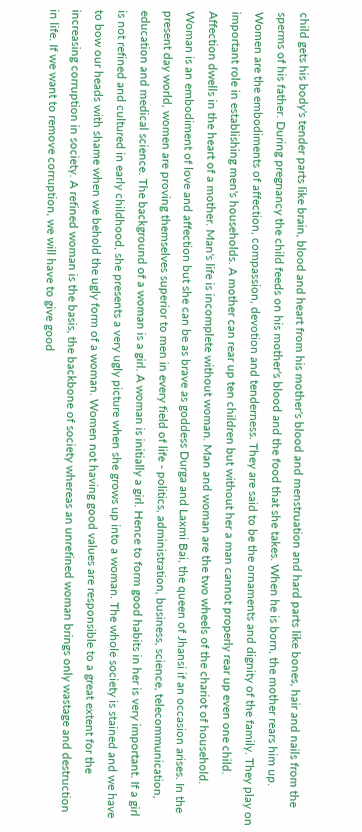child gets his body's tender parts like brain, blood and heart from his mother's blood and menstruation and hard parts like bones, hair and nails from the sperms of his father. During pregnancy the child feeds on his mother's blood and the food that she takes. When he is born, the mother rears him up. Women are the embodiments of affection, compassion, devotion and tenderness. They are said to be the ornaments and dignity of the family. They play on important role in establishing men's households. A mother can rear up ten children but without her a man cannot properly rear up even one child. Affection dwells in the heart of a mother. Man's life is incomplete without woman. Man and woman are the two wheels of the chariot of household. Woman is an embodiment of love and affection but she can be as brave as goddess Durga and Laxmi Bai, the queen of Jhansi if an occasion arises. In the present day world, women are proving themselves superior to men in every field of life - politics, administration, business, science, telecommunication, education and medical science. The background of a woman is a girl. A woman is initially a girl. Hence to form good habits in her is very important. If a girl is not refined and cultured in early childhood, she presents a very ugly picture when she grows up into a woman. The whole society is stained and we have to bow our heads with shame when we behold the ugly form of a woman. Women not having good values are responsible to a great extent for the increasing corruption in society. A refined woman is the basis, the backbone of society whereas an unrefined woman brings only wastage and destruction in life. If we want to remove corruption, we will have to give good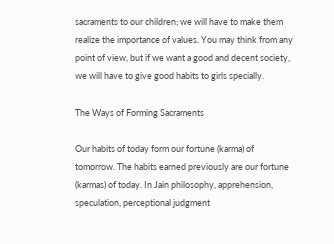sacraments to our children; we will have to make them realize the importance of values. You may think from any point of view, but if we want a good and decent society, we will have to give good habits to girls specially.

The Ways of Forming Sacraments

Our habits of today form our fortune (karma) of tomorrow. The habits earned previously are our fortune (karmas) of today. In Jain philosophy, apprehension, speculation, perceptional judgment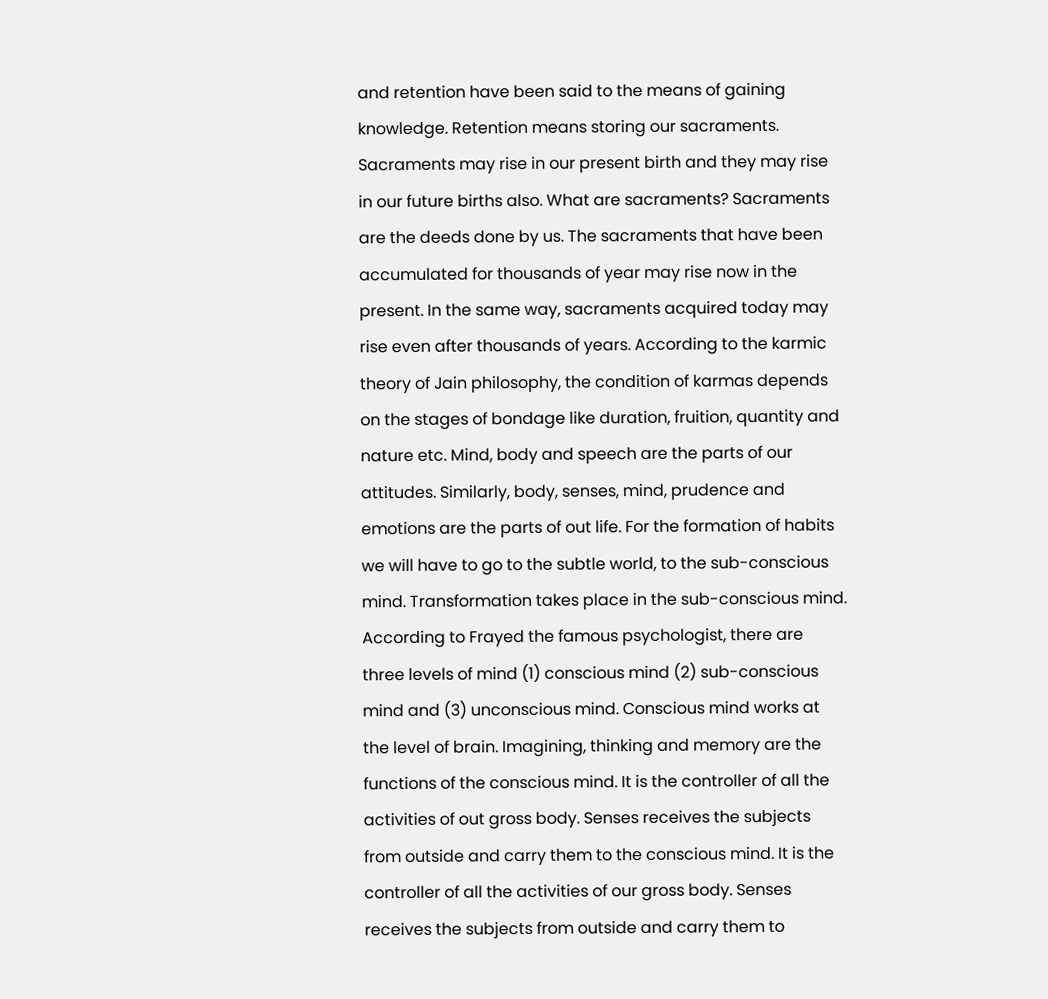and retention have been said to the means of gaining knowledge. Retention means storing our sacraments. Sacraments may rise in our present birth and they may rise in our future births also. What are sacraments? Sacraments are the deeds done by us. The sacraments that have been accumulated for thousands of year may rise now in the present. In the same way, sacraments acquired today may rise even after thousands of years. According to the karmic theory of Jain philosophy, the condition of karmas depends on the stages of bondage like duration, fruition, quantity and nature etc. Mind, body and speech are the parts of our attitudes. Similarly, body, senses, mind, prudence and emotions are the parts of out life. For the formation of habits we will have to go to the subtle world, to the sub-conscious mind. Transformation takes place in the sub-conscious mind. According to Frayed the famous psychologist, there are three levels of mind (1) conscious mind (2) sub-conscious mind and (3) unconscious mind. Conscious mind works at the level of brain. Imagining, thinking and memory are the functions of the conscious mind. It is the controller of all the activities of out gross body. Senses receives the subjects from outside and carry them to the conscious mind. It is the controller of all the activities of our gross body. Senses receives the subjects from outside and carry them to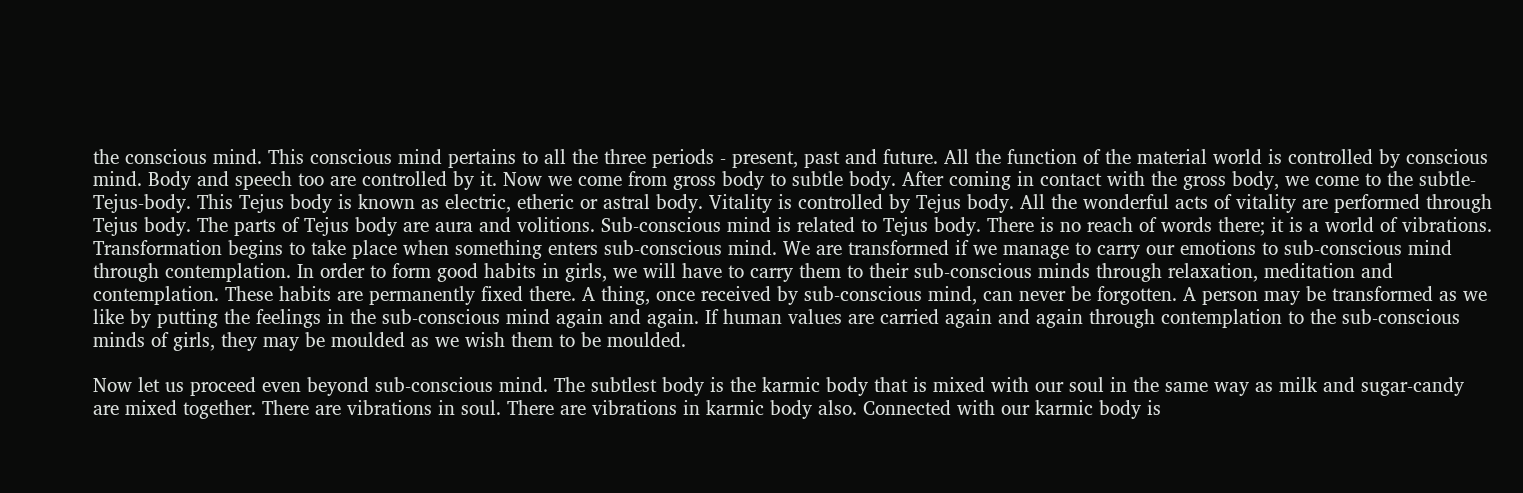the conscious mind. This conscious mind pertains to all the three periods - present, past and future. All the function of the material world is controlled by conscious mind. Body and speech too are controlled by it. Now we come from gross body to subtle body. After coming in contact with the gross body, we come to the subtle-Tejus-body. This Tejus body is known as electric, etheric or astral body. Vitality is controlled by Tejus body. All the wonderful acts of vitality are performed through Tejus body. The parts of Tejus body are aura and volitions. Sub-conscious mind is related to Tejus body. There is no reach of words there; it is a world of vibrations. Transformation begins to take place when something enters sub-conscious mind. We are transformed if we manage to carry our emotions to sub-conscious mind through contemplation. In order to form good habits in girls, we will have to carry them to their sub-conscious minds through relaxation, meditation and contemplation. These habits are permanently fixed there. A thing, once received by sub-conscious mind, can never be forgotten. A person may be transformed as we like by putting the feelings in the sub-conscious mind again and again. If human values are carried again and again through contemplation to the sub-conscious minds of girls, they may be moulded as we wish them to be moulded.

Now let us proceed even beyond sub-conscious mind. The subtlest body is the karmic body that is mixed with our soul in the same way as milk and sugar-candy are mixed together. There are vibrations in soul. There are vibrations in karmic body also. Connected with our karmic body is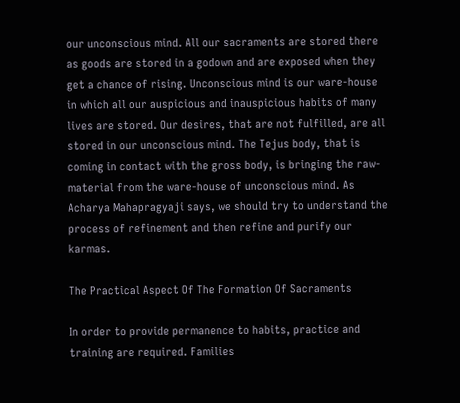our unconscious mind. All our sacraments are stored there as goods are stored in a godown and are exposed when they get a chance of rising. Unconscious mind is our ware-house in which all our auspicious and inauspicious habits of many lives are stored. Our desires, that are not fulfilled, are all stored in our unconscious mind. The Tejus body, that is coming in contact with the gross body, is bringing the raw-material from the ware-house of unconscious mind. As Acharya Mahapragyaji says, we should try to understand the process of refinement and then refine and purify our karmas.

The Practical Aspect Of The Formation Of Sacraments

In order to provide permanence to habits, practice and training are required. Families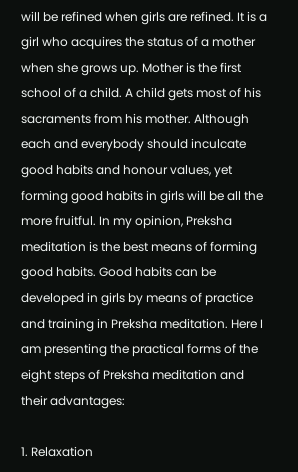will be refined when girls are refined. It is a girl who acquires the status of a mother when she grows up. Mother is the first school of a child. A child gets most of his sacraments from his mother. Although each and everybody should inculcate good habits and honour values, yet forming good habits in girls will be all the more fruitful. In my opinion, Preksha meditation is the best means of forming good habits. Good habits can be developed in girls by means of practice and training in Preksha meditation. Here I am presenting the practical forms of the eight steps of Preksha meditation and their advantages:

1. Relaxation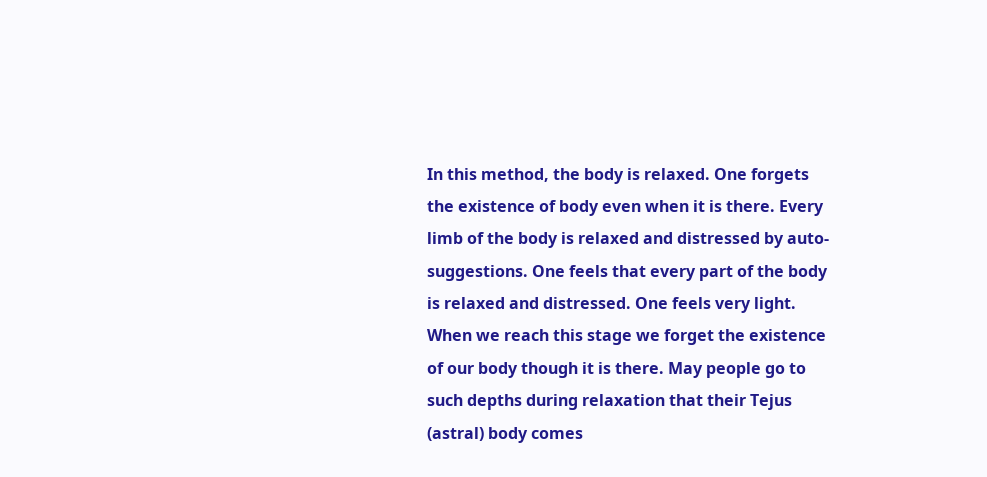In this method, the body is relaxed. One forgets the existence of body even when it is there. Every limb of the body is relaxed and distressed by auto-suggestions. One feels that every part of the body is relaxed and distressed. One feels very light. When we reach this stage we forget the existence of our body though it is there. May people go to such depths during relaxation that their Tejus (astral) body comes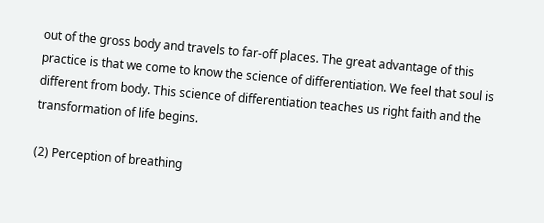out of the gross body and travels to far-off places. The great advantage of this practice is that we come to know the science of differentiation. We feel that soul is different from body. This science of differentiation teaches us right faith and the transformation of life begins.

(2) Perception of breathing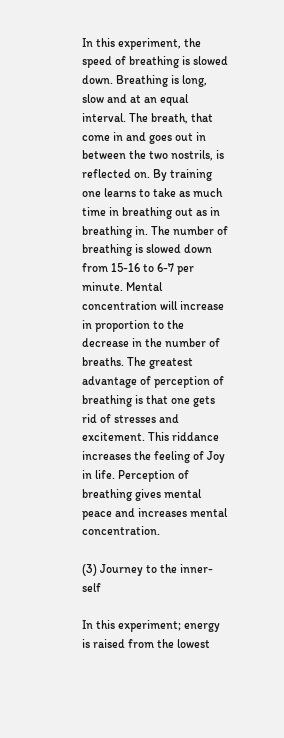In this experiment, the speed of breathing is slowed down. Breathing is long, slow and at an equal interval. The breath, that come in and goes out in between the two nostrils, is reflected on. By training one learns to take as much time in breathing out as in breathing in. The number of breathing is slowed down from 15-16 to 6-7 per minute. Mental concentration will increase in proportion to the decrease in the number of breaths. The greatest advantage of perception of breathing is that one gets rid of stresses and excitement. This riddance increases the feeling of Joy in life. Perception of breathing gives mental peace and increases mental concentration.

(3) Journey to the inner-self

In this experiment; energy is raised from the lowest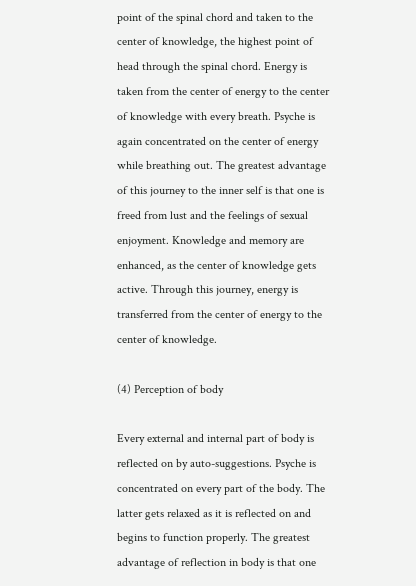point of the spinal chord and taken to the center of knowledge, the highest point of head through the spinal chord. Energy is taken from the center of energy to the center of knowledge with every breath. Psyche is again concentrated on the center of energy while breathing out. The greatest advantage of this journey to the inner self is that one is freed from lust and the feelings of sexual enjoyment. Knowledge and memory are enhanced, as the center of knowledge gets active. Through this journey, energy is transferred from the center of energy to the center of knowledge.

(4) Perception of body

Every external and internal part of body is reflected on by auto-suggestions. Psyche is concentrated on every part of the body. The latter gets relaxed as it is reflected on and begins to function properly. The greatest advantage of reflection in body is that one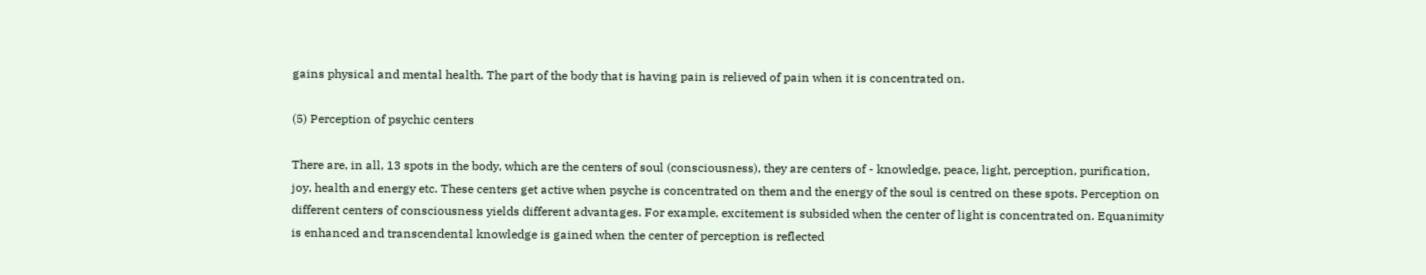gains physical and mental health. The part of the body that is having pain is relieved of pain when it is concentrated on.

(5) Perception of psychic centers

There are, in all, 13 spots in the body, which are the centers of soul (consciousness), they are centers of - knowledge, peace, light, perception, purification, joy, health and energy etc. These centers get active when psyche is concentrated on them and the energy of the soul is centred on these spots. Perception on different centers of consciousness yields different advantages. For example, excitement is subsided when the center of light is concentrated on. Equanimity is enhanced and transcendental knowledge is gained when the center of perception is reflected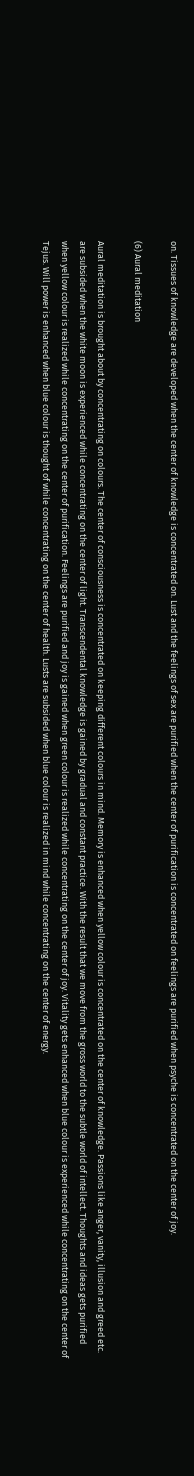on. Tissues of knowledge are developed when the center of knowledge is concentrated on. Lust and the feelings of sex are purified when the center of purification is concentrated on feelings are purified when psyche is concentrated on the center of joy.

(6) Aural meditation

Aural meditation is brought about by concentrating on colours. The center of consciousness is concentrated on keeping different colours in mind. Memory is enhanced when yellow colour is concentrated on the center of knowledge. Passions like anger, vanity, illusion and greed etc. are subsided when the white moon is experienced while concentrating on the center of light. Transcendental knowledge is gained by gradual and constant practice. With the result that we move from the gross world to the subtle world of intellect. Thoughts and ideas gets purified when yellow colour is realized while concentrating on the center of purification. Feelings are purified and joy is gained when green colour is realized while concentrating on the center of joy. Vitality gets enhanced when blue colour is experienced while concentrating on the center of Tejus. Will power is enhanced when blue colour is thought of while concentrating on the center of health. Lusts are subsided when blue colour is realized in mind while concentrating on the center of energy.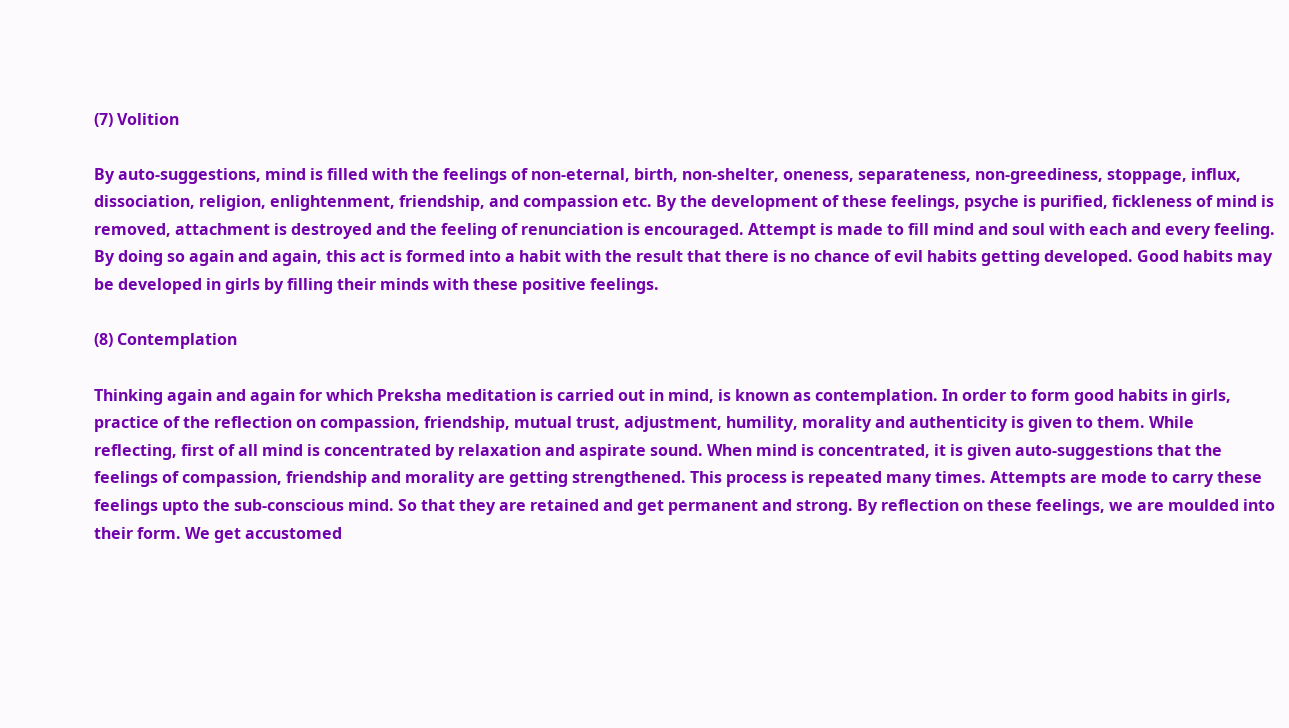(7) Volition

By auto-suggestions, mind is filled with the feelings of non-eternal, birth, non-shelter, oneness, separateness, non-greediness, stoppage, influx, dissociation, religion, enlightenment, friendship, and compassion etc. By the development of these feelings, psyche is purified, fickleness of mind is removed, attachment is destroyed and the feeling of renunciation is encouraged. Attempt is made to fill mind and soul with each and every feeling. By doing so again and again, this act is formed into a habit with the result that there is no chance of evil habits getting developed. Good habits may be developed in girls by filling their minds with these positive feelings.

(8) Contemplation

Thinking again and again for which Preksha meditation is carried out in mind, is known as contemplation. In order to form good habits in girls, practice of the reflection on compassion, friendship, mutual trust, adjustment, humility, morality and authenticity is given to them. While reflecting, first of all mind is concentrated by relaxation and aspirate sound. When mind is concentrated, it is given auto-suggestions that the feelings of compassion, friendship and morality are getting strengthened. This process is repeated many times. Attempts are mode to carry these feelings upto the sub-conscious mind. So that they are retained and get permanent and strong. By reflection on these feelings, we are moulded into their form. We get accustomed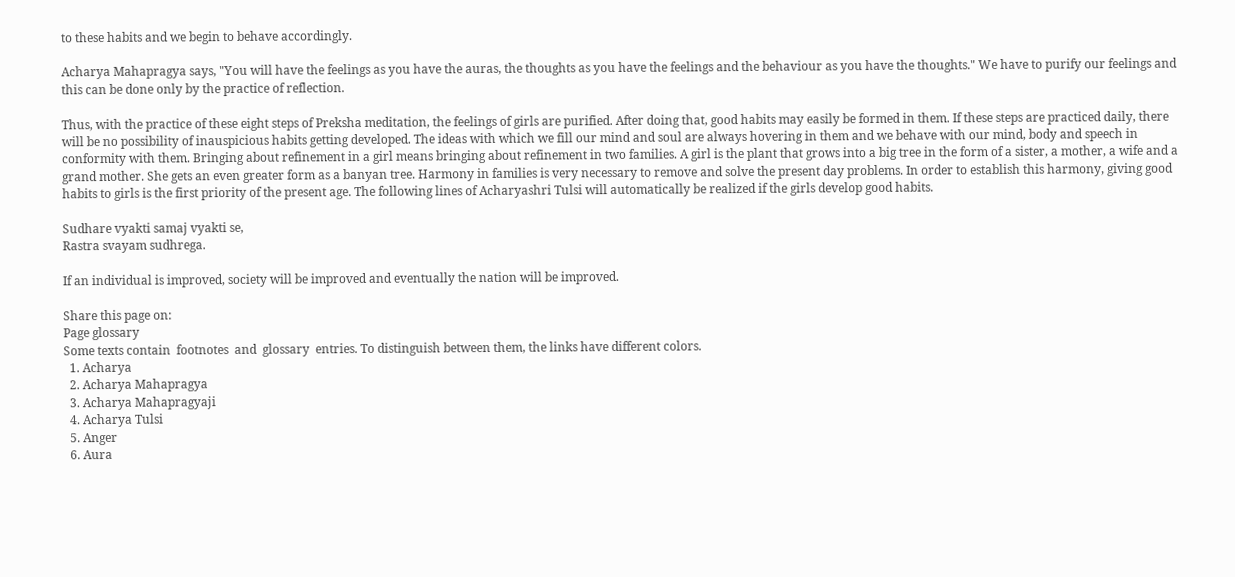to these habits and we begin to behave accordingly.

Acharya Mahapragya says, "You will have the feelings as you have the auras, the thoughts as you have the feelings and the behaviour as you have the thoughts." We have to purify our feelings and this can be done only by the practice of reflection.

Thus, with the practice of these eight steps of Preksha meditation, the feelings of girls are purified. After doing that, good habits may easily be formed in them. If these steps are practiced daily, there will be no possibility of inauspicious habits getting developed. The ideas with which we fill our mind and soul are always hovering in them and we behave with our mind, body and speech in conformity with them. Bringing about refinement in a girl means bringing about refinement in two families. A girl is the plant that grows into a big tree in the form of a sister, a mother, a wife and a grand mother. She gets an even greater form as a banyan tree. Harmony in families is very necessary to remove and solve the present day problems. In order to establish this harmony, giving good habits to girls is the first priority of the present age. The following lines of Acharyashri Tulsi will automatically be realized if the girls develop good habits.

Sudhare vyakti samaj vyakti se,
Rastra svayam sudhrega.

If an individual is improved, society will be improved and eventually the nation will be improved.

Share this page on:
Page glossary
Some texts contain  footnotes  and  glossary  entries. To distinguish between them, the links have different colors.
  1. Acharya
  2. Acharya Mahapragya
  3. Acharya Mahapragyaji
  4. Acharya Tulsi
  5. Anger
  6. Aura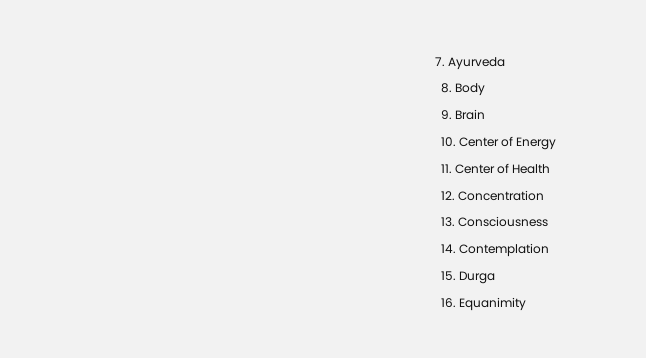7. Ayurveda
  8. Body
  9. Brain
  10. Center of Energy
  11. Center of Health
  12. Concentration
  13. Consciousness
  14. Contemplation
  15. Durga
  16. Equanimity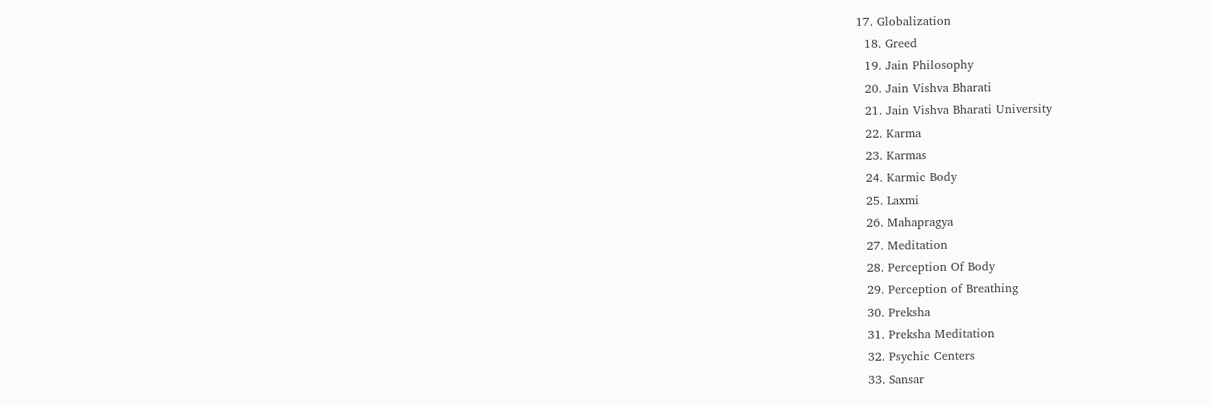17. Globalization
  18. Greed
  19. Jain Philosophy
  20. Jain Vishva Bharati
  21. Jain Vishva Bharati University
  22. Karma
  23. Karmas
  24. Karmic Body
  25. Laxmi
  26. Mahapragya
  27. Meditation
  28. Perception Of Body
  29. Perception of Breathing
  30. Preksha
  31. Preksha Meditation
  32. Psychic Centers
  33. Sansar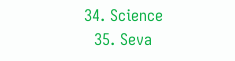34. Science
  35. Seva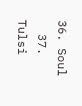36. Soul
  37. Tulsi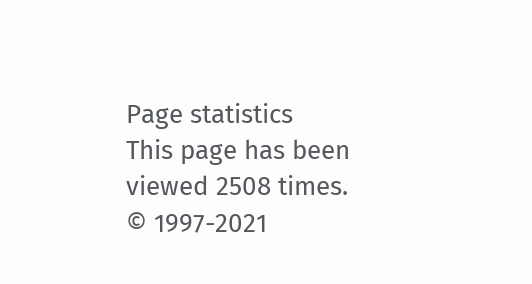Page statistics
This page has been viewed 2508 times.
© 1997-2021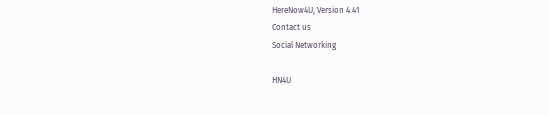HereNow4U, Version 4.41
Contact us
Social Networking

HN4U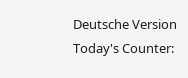Deutsche Version
Today's Counter: